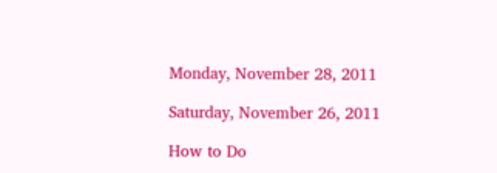Monday, November 28, 2011

Saturday, November 26, 2011

How to Do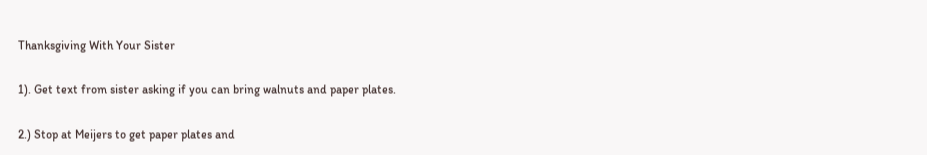Thanksgiving With Your Sister

1). Get text from sister asking if you can bring walnuts and paper plates.

2.) Stop at Meijers to get paper plates and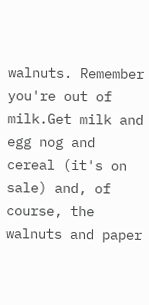walnuts. Remember you're out of milk.Get milk and egg nog and cereal (it's on sale) and, of course, the walnuts and paper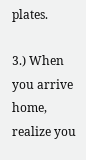plates.

3.) When you arrive home, realize you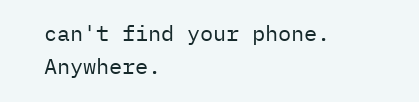can't find your phone. Anywhere.